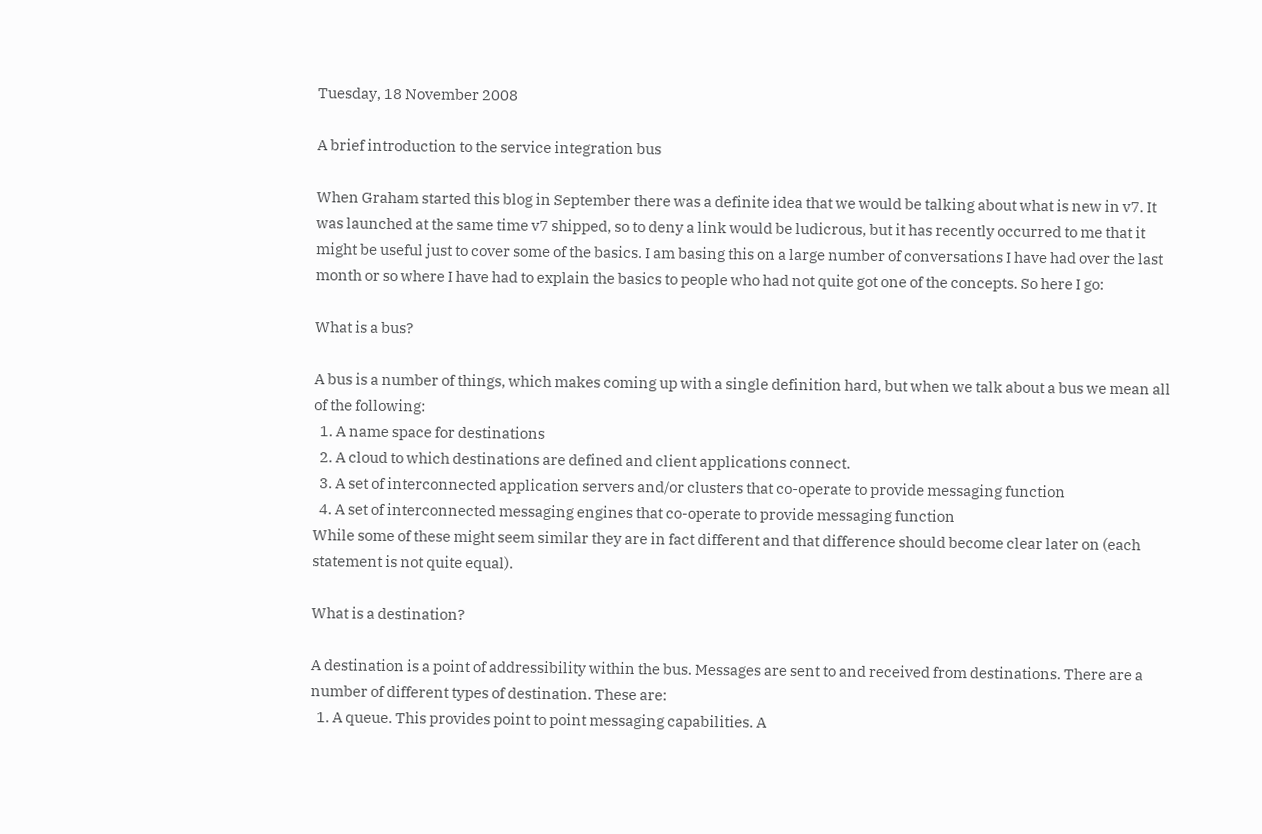Tuesday, 18 November 2008

A brief introduction to the service integration bus

When Graham started this blog in September there was a definite idea that we would be talking about what is new in v7. It was launched at the same time v7 shipped, so to deny a link would be ludicrous, but it has recently occurred to me that it might be useful just to cover some of the basics. I am basing this on a large number of conversations I have had over the last month or so where I have had to explain the basics to people who had not quite got one of the concepts. So here I go:

What is a bus?

A bus is a number of things, which makes coming up with a single definition hard, but when we talk about a bus we mean all of the following:
  1. A name space for destinations
  2. A cloud to which destinations are defined and client applications connect.
  3. A set of interconnected application servers and/or clusters that co-operate to provide messaging function
  4. A set of interconnected messaging engines that co-operate to provide messaging function
While some of these might seem similar they are in fact different and that difference should become clear later on (each statement is not quite equal).

What is a destination?

A destination is a point of addressibility within the bus. Messages are sent to and received from destinations. There are a number of different types of destination. These are:
  1. A queue. This provides point to point messaging capabilities. A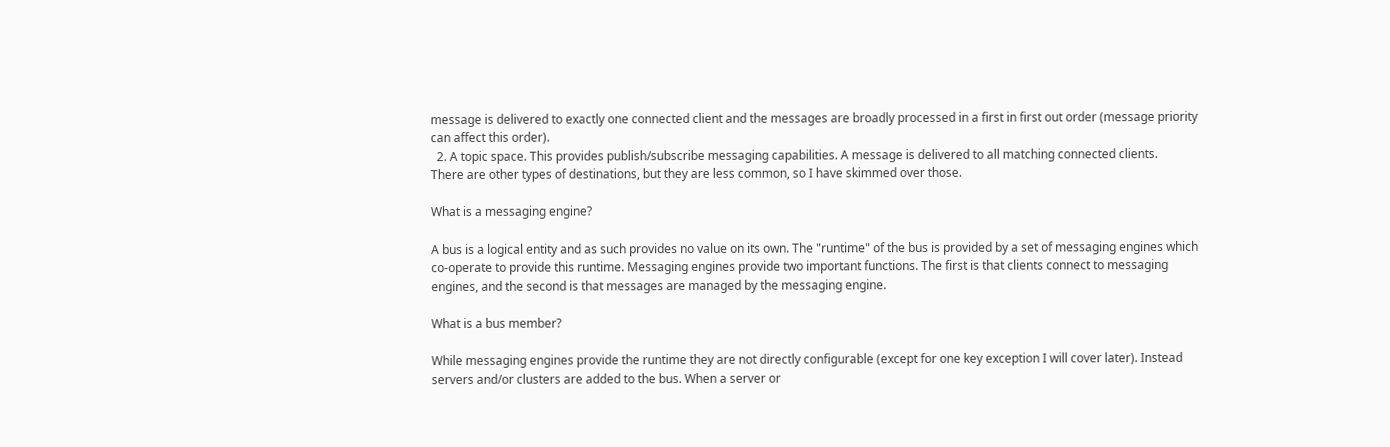message is delivered to exactly one connected client and the messages are broadly processed in a first in first out order (message priority can affect this order).
  2. A topic space. This provides publish/subscribe messaging capabilities. A message is delivered to all matching connected clients.
There are other types of destinations, but they are less common, so I have skimmed over those.

What is a messaging engine?

A bus is a logical entity and as such provides no value on its own. The "runtime" of the bus is provided by a set of messaging engines which co-operate to provide this runtime. Messaging engines provide two important functions. The first is that clients connect to messaging engines, and the second is that messages are managed by the messaging engine.

What is a bus member?

While messaging engines provide the runtime they are not directly configurable (except for one key exception I will cover later). Instead servers and/or clusters are added to the bus. When a server or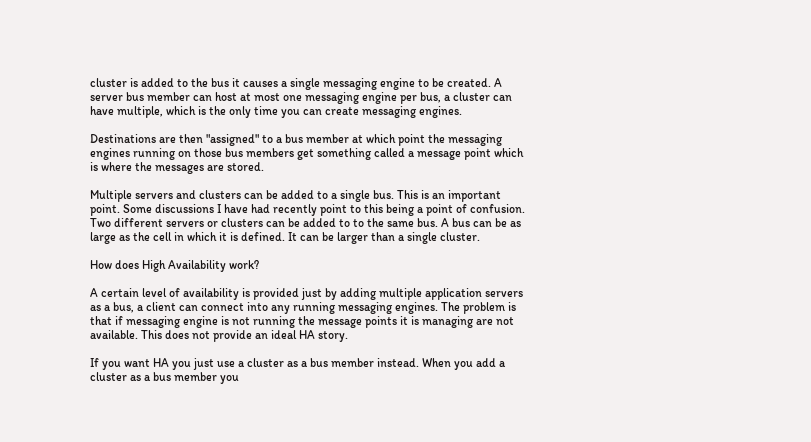cluster is added to the bus it causes a single messaging engine to be created. A server bus member can host at most one messaging engine per bus, a cluster can have multiple, which is the only time you can create messaging engines.

Destinations are then "assigned" to a bus member at which point the messaging engines running on those bus members get something called a message point which is where the messages are stored.

Multiple servers and clusters can be added to a single bus. This is an important point. Some discussions I have had recently point to this being a point of confusion. Two different servers or clusters can be added to to the same bus. A bus can be as large as the cell in which it is defined. It can be larger than a single cluster.

How does High Availability work?

A certain level of availability is provided just by adding multiple application servers as a bus, a client can connect into any running messaging engines. The problem is that if messaging engine is not running the message points it is managing are not available. This does not provide an ideal HA story.

If you want HA you just use a cluster as a bus member instead. When you add a cluster as a bus member you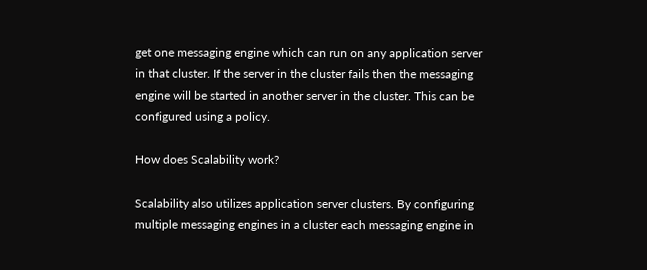get one messaging engine which can run on any application server in that cluster. If the server in the cluster fails then the messaging engine will be started in another server in the cluster. This can be configured using a policy.

How does Scalability work?

Scalability also utilizes application server clusters. By configuring multiple messaging engines in a cluster each messaging engine in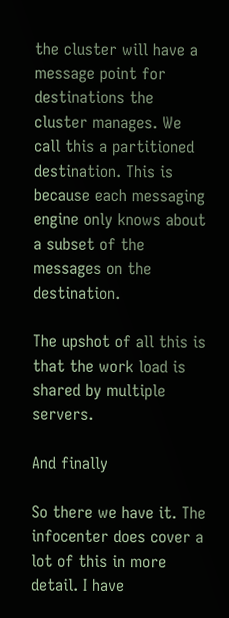the cluster will have a message point for destinations the cluster manages. We call this a partitioned destination. This is because each messaging engine only knows about a subset of the messages on the destination.

The upshot of all this is that the work load is shared by multiple servers.

And finally

So there we have it. The infocenter does cover a lot of this in more detail. I have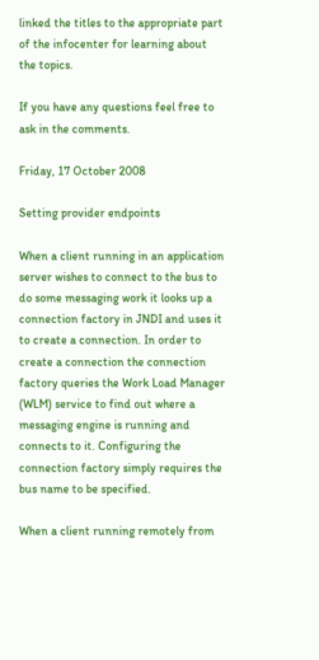linked the titles to the appropriate part of the infocenter for learning about the topics.

If you have any questions feel free to ask in the comments.

Friday, 17 October 2008

Setting provider endpoints

When a client running in an application server wishes to connect to the bus to do some messaging work it looks up a connection factory in JNDI and uses it to create a connection. In order to create a connection the connection factory queries the Work Load Manager (WLM) service to find out where a messaging engine is running and connects to it. Configuring the connection factory simply requires the bus name to be specified.

When a client running remotely from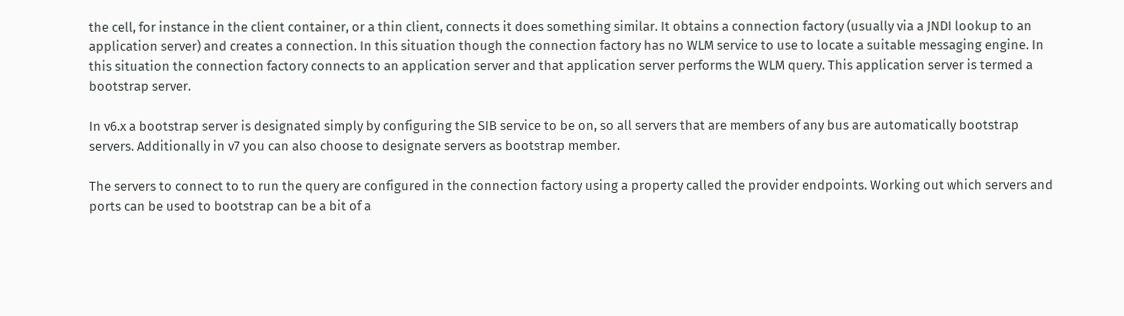the cell, for instance in the client container, or a thin client, connects it does something similar. It obtains a connection factory (usually via a JNDI lookup to an application server) and creates a connection. In this situation though the connection factory has no WLM service to use to locate a suitable messaging engine. In this situation the connection factory connects to an application server and that application server performs the WLM query. This application server is termed a bootstrap server.

In v6.x a bootstrap server is designated simply by configuring the SIB service to be on, so all servers that are members of any bus are automatically bootstrap servers. Additionally in v7 you can also choose to designate servers as bootstrap member.

The servers to connect to to run the query are configured in the connection factory using a property called the provider endpoints. Working out which servers and ports can be used to bootstrap can be a bit of a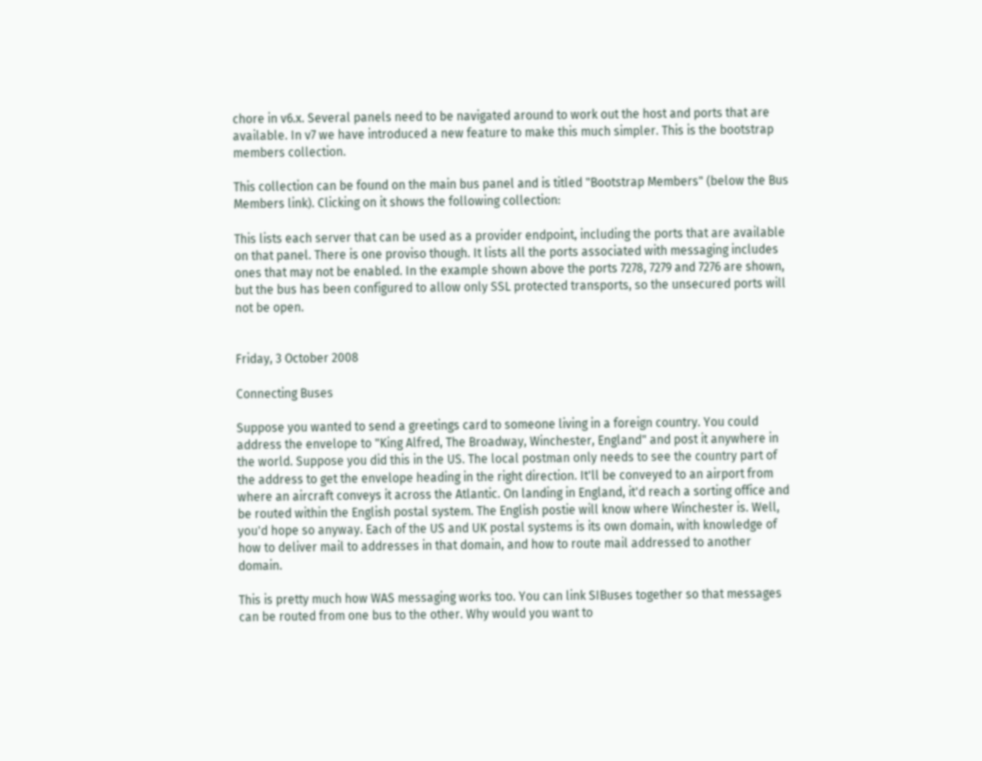chore in v6.x. Several panels need to be navigated around to work out the host and ports that are available. In v7 we have introduced a new feature to make this much simpler. This is the bootstrap members collection.

This collection can be found on the main bus panel and is titled "Bootstrap Members" (below the Bus Members link). Clicking on it shows the following collection:

This lists each server that can be used as a provider endpoint, including the ports that are available on that panel. There is one proviso though. It lists all the ports associated with messaging includes ones that may not be enabled. In the example shown above the ports 7278, 7279 and 7276 are shown, but the bus has been configured to allow only SSL protected transports, so the unsecured ports will not be open.


Friday, 3 October 2008

Connecting Buses

Suppose you wanted to send a greetings card to someone living in a foreign country. You could address the envelope to "King Alfred, The Broadway, Winchester, England" and post it anywhere in the world. Suppose you did this in the US. The local postman only needs to see the country part of the address to get the envelope heading in the right direction. It'll be conveyed to an airport from where an aircraft conveys it across the Atlantic. On landing in England, it'd reach a sorting office and be routed within the English postal system. The English postie will know where Winchester is. Well, you'd hope so anyway. Each of the US and UK postal systems is its own domain, with knowledge of how to deliver mail to addresses in that domain, and how to route mail addressed to another domain.

This is pretty much how WAS messaging works too. You can link SIBuses together so that messages can be routed from one bus to the other. Why would you want to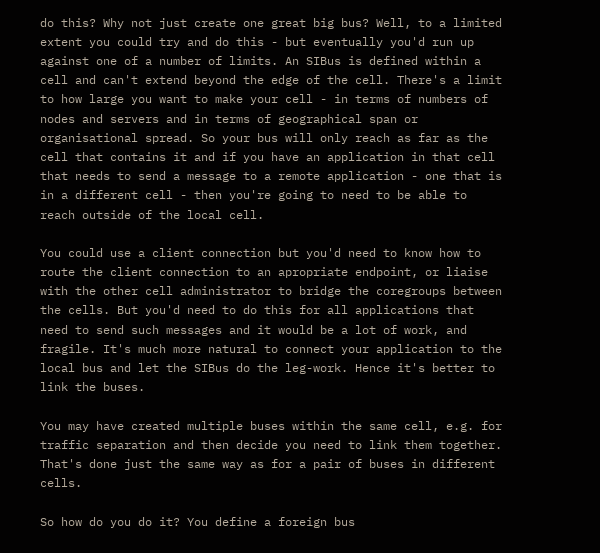do this? Why not just create one great big bus? Well, to a limited extent you could try and do this - but eventually you'd run up against one of a number of limits. An SIBus is defined within a cell and can't extend beyond the edge of the cell. There's a limit to how large you want to make your cell - in terms of numbers of nodes and servers and in terms of geographical span or organisational spread. So your bus will only reach as far as the cell that contains it and if you have an application in that cell that needs to send a message to a remote application - one that is in a different cell - then you're going to need to be able to reach outside of the local cell.

You could use a client connection but you'd need to know how to route the client connection to an apropriate endpoint, or liaise with the other cell administrator to bridge the coregroups between the cells. But you'd need to do this for all applications that need to send such messages and it would be a lot of work, and fragile. It's much more natural to connect your application to the local bus and let the SIBus do the leg-work. Hence it's better to link the buses.

You may have created multiple buses within the same cell, e.g. for traffic separation and then decide you need to link them together. That's done just the same way as for a pair of buses in different cells.

So how do you do it? You define a foreign bus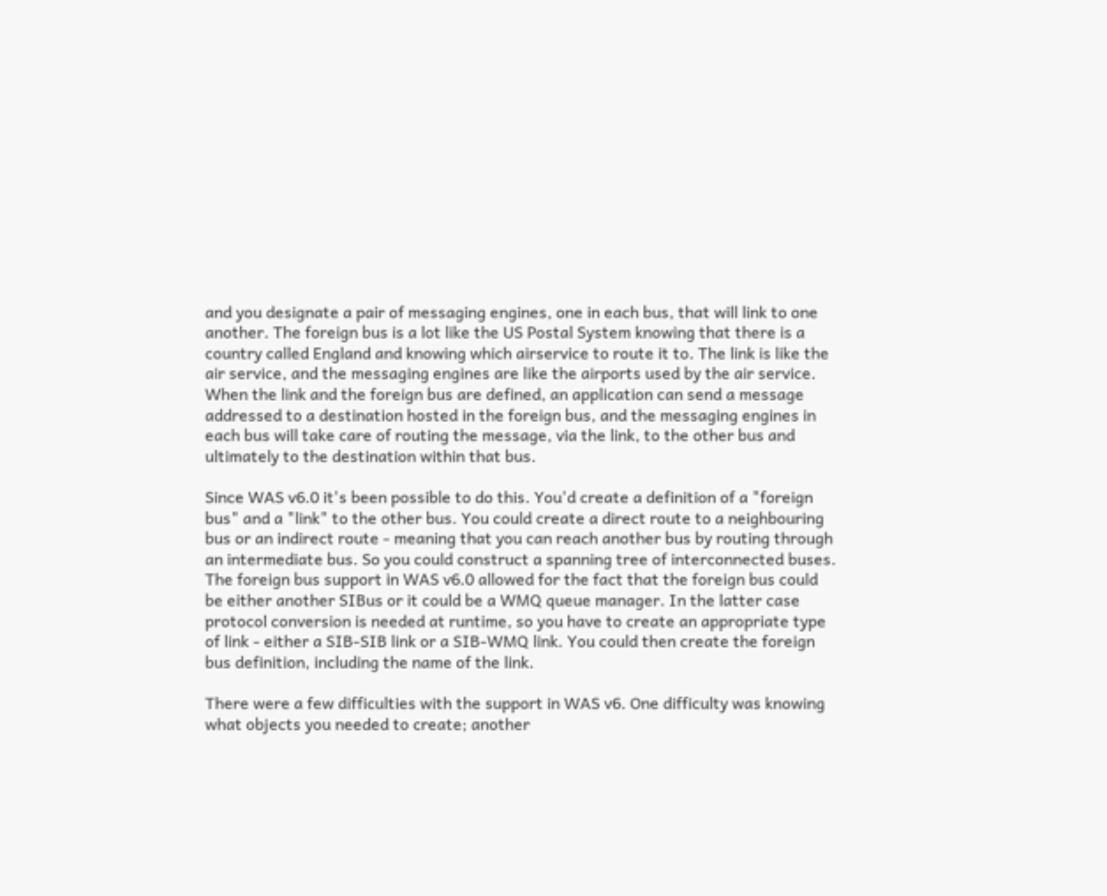and you designate a pair of messaging engines, one in each bus, that will link to one another. The foreign bus is a lot like the US Postal System knowing that there is a country called England and knowing which airservice to route it to. The link is like the air service, and the messaging engines are like the airports used by the air service. When the link and the foreign bus are defined, an application can send a message addressed to a destination hosted in the foreign bus, and the messaging engines in each bus will take care of routing the message, via the link, to the other bus and ultimately to the destination within that bus.

Since WAS v6.0 it's been possible to do this. You'd create a definition of a "foreign bus" and a "link" to the other bus. You could create a direct route to a neighbouring bus or an indirect route - meaning that you can reach another bus by routing through an intermediate bus. So you could construct a spanning tree of interconnected buses. The foreign bus support in WAS v6.0 allowed for the fact that the foreign bus could be either another SIBus or it could be a WMQ queue manager. In the latter case protocol conversion is needed at runtime, so you have to create an appropriate type of link - either a SIB-SIB link or a SIB-WMQ link. You could then create the foreign bus definition, including the name of the link.

There were a few difficulties with the support in WAS v6. One difficulty was knowing what objects you needed to create; another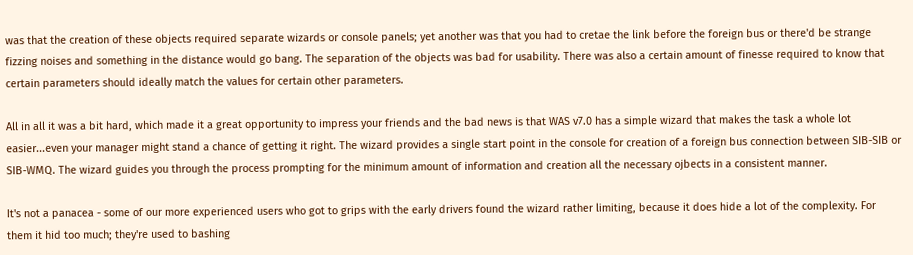was that the creation of these objects required separate wizards or console panels; yet another was that you had to cretae the link before the foreign bus or there'd be strange fizzing noises and something in the distance would go bang. The separation of the objects was bad for usability. There was also a certain amount of finesse required to know that certain parameters should ideally match the values for certain other parameters.

All in all it was a bit hard, which made it a great opportunity to impress your friends and the bad news is that WAS v7.0 has a simple wizard that makes the task a whole lot easier...even your manager might stand a chance of getting it right. The wizard provides a single start point in the console for creation of a foreign bus connection between SIB-SIB or SIB-WMQ. The wizard guides you through the process prompting for the minimum amount of information and creation all the necessary ojbects in a consistent manner.

It's not a panacea - some of our more experienced users who got to grips with the early drivers found the wizard rather limiting, because it does hide a lot of the complexity. For them it hid too much; they're used to bashing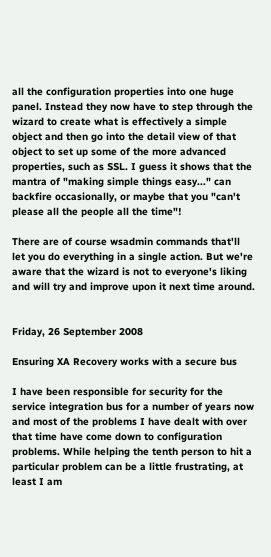all the configuration properties into one huge panel. Instead they now have to step through the wizard to create what is effectively a simple object and then go into the detail view of that object to set up some of the more advanced properties, such as SSL. I guess it shows that the mantra of "making simple things easy..." can backfire occasionally, or maybe that you "can't please all the people all the time"!

There are of course wsadmin commands that'll let you do everything in a single action. But we're aware that the wizard is not to everyone's liking and will try and improve upon it next time around.


Friday, 26 September 2008

Ensuring XA Recovery works with a secure bus

I have been responsible for security for the service integration bus for a number of years now and most of the problems I have dealt with over that time have come down to configuration problems. While helping the tenth person to hit a particular problem can be a little frustrating, at least I am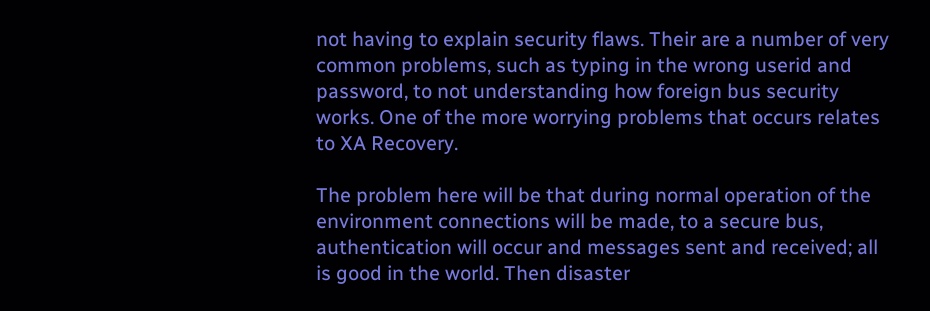not having to explain security flaws. Their are a number of very common problems, such as typing in the wrong userid and password, to not understanding how foreign bus security works. One of the more worrying problems that occurs relates to XA Recovery.

The problem here will be that during normal operation of the environment connections will be made, to a secure bus, authentication will occur and messages sent and received; all is good in the world. Then disaster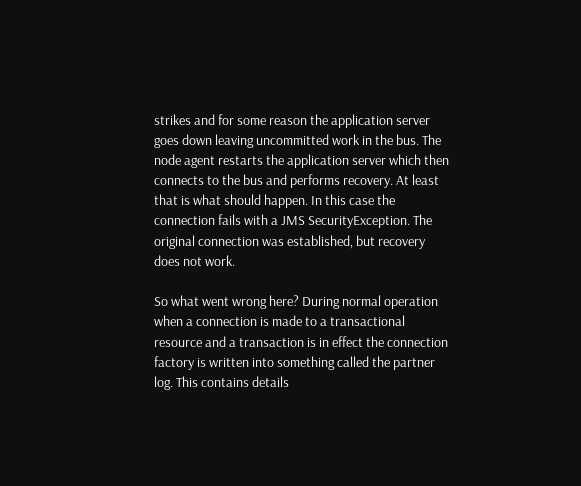strikes and for some reason the application server goes down leaving uncommitted work in the bus. The node agent restarts the application server which then connects to the bus and performs recovery. At least that is what should happen. In this case the connection fails with a JMS SecurityException. The original connection was established, but recovery does not work.

So what went wrong here? During normal operation when a connection is made to a transactional resource and a transaction is in effect the connection factory is written into something called the partner log. This contains details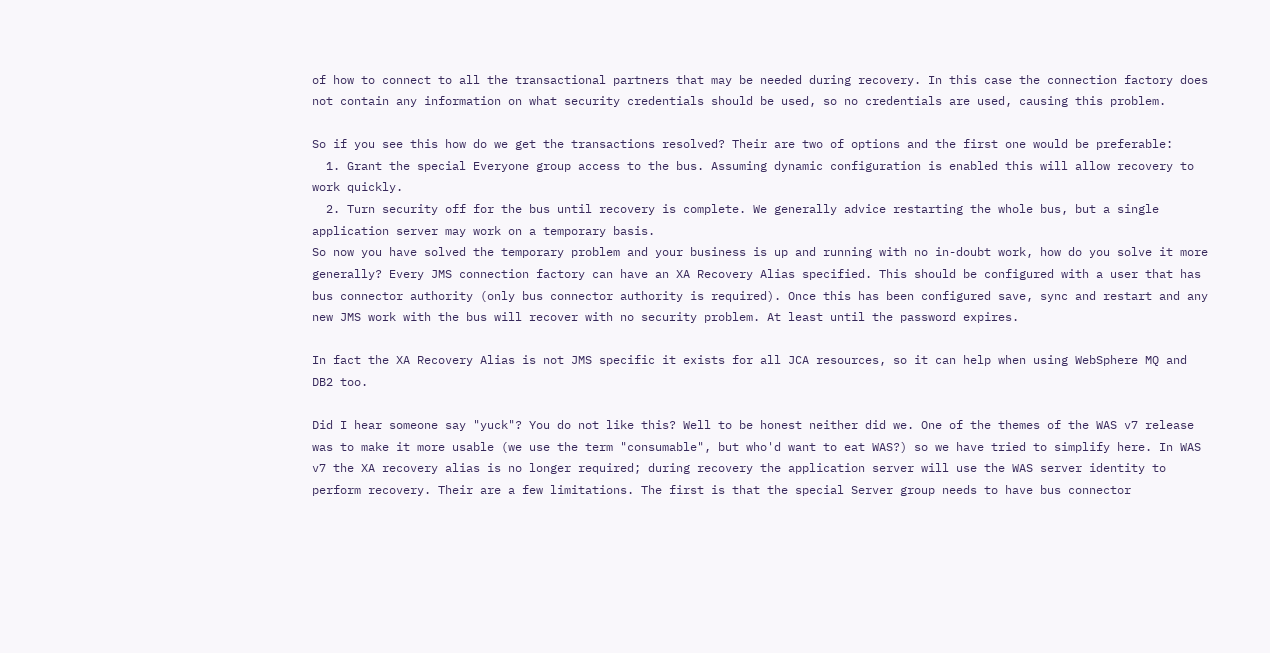of how to connect to all the transactional partners that may be needed during recovery. In this case the connection factory does not contain any information on what security credentials should be used, so no credentials are used, causing this problem.

So if you see this how do we get the transactions resolved? Their are two of options and the first one would be preferable:
  1. Grant the special Everyone group access to the bus. Assuming dynamic configuration is enabled this will allow recovery to work quickly.
  2. Turn security off for the bus until recovery is complete. We generally advice restarting the whole bus, but a single application server may work on a temporary basis.
So now you have solved the temporary problem and your business is up and running with no in-doubt work, how do you solve it more generally? Every JMS connection factory can have an XA Recovery Alias specified. This should be configured with a user that has bus connector authority (only bus connector authority is required). Once this has been configured save, sync and restart and any new JMS work with the bus will recover with no security problem. At least until the password expires.

In fact the XA Recovery Alias is not JMS specific it exists for all JCA resources, so it can help when using WebSphere MQ and DB2 too.

Did I hear someone say "yuck"? You do not like this? Well to be honest neither did we. One of the themes of the WAS v7 release was to make it more usable (we use the term "consumable", but who'd want to eat WAS?) so we have tried to simplify here. In WAS v7 the XA recovery alias is no longer required; during recovery the application server will use the WAS server identity to perform recovery. Their are a few limitations. The first is that the special Server group needs to have bus connector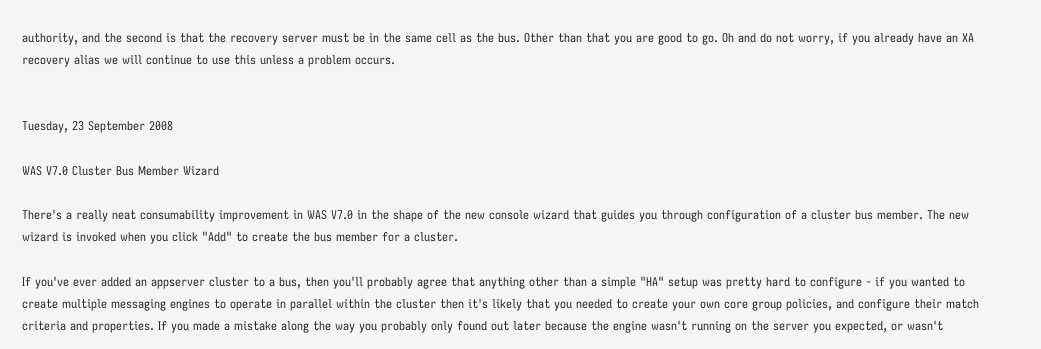authority, and the second is that the recovery server must be in the same cell as the bus. Other than that you are good to go. Oh and do not worry, if you already have an XA recovery alias we will continue to use this unless a problem occurs.


Tuesday, 23 September 2008

WAS V7.0 Cluster Bus Member Wizard

There's a really neat consumability improvement in WAS V7.0 in the shape of the new console wizard that guides you through configuration of a cluster bus member. The new wizard is invoked when you click "Add" to create the bus member for a cluster.

If you've ever added an appserver cluster to a bus, then you'll probably agree that anything other than a simple "HA" setup was pretty hard to configure - if you wanted to create multiple messaging engines to operate in parallel within the cluster then it's likely that you needed to create your own core group policies, and configure their match criteria and properties. If you made a mistake along the way you probably only found out later because the engine wasn't running on the server you expected, or wasn't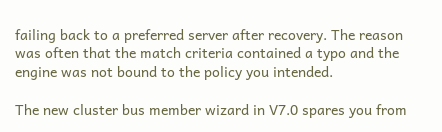failing back to a preferred server after recovery. The reason was often that the match criteria contained a typo and the engine was not bound to the policy you intended.

The new cluster bus member wizard in V7.0 spares you from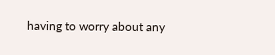having to worry about any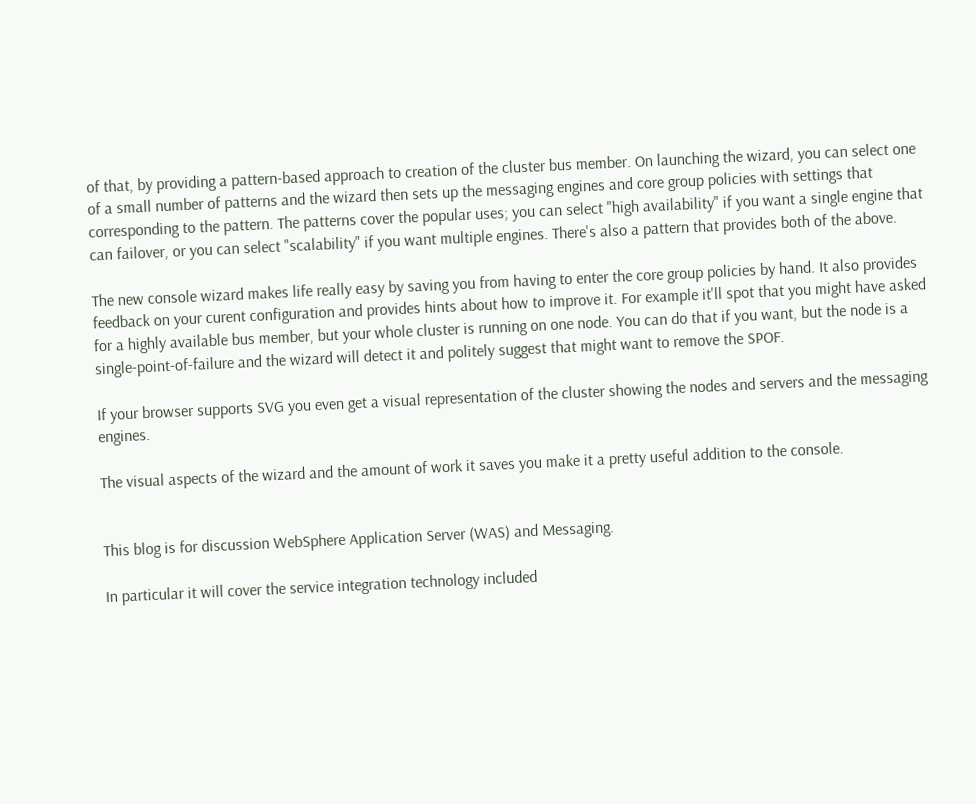of that, by providing a pattern-based approach to creation of the cluster bus member. On launching the wizard, you can select one of a small number of patterns and the wizard then sets up the messaging engines and core group policies with settings that corresponding to the pattern. The patterns cover the popular uses; you can select "high availability" if you want a single engine that can failover, or you can select "scalability" if you want multiple engines. There's also a pattern that provides both of the above.

The new console wizard makes life really easy by saving you from having to enter the core group policies by hand. It also provides feedback on your curent configuration and provides hints about how to improve it. For example it'll spot that you might have asked for a highly available bus member, but your whole cluster is running on one node. You can do that if you want, but the node is a single-point-of-failure and the wizard will detect it and politely suggest that might want to remove the SPOF.

If your browser supports SVG you even get a visual representation of the cluster showing the nodes and servers and the messaging engines.

The visual aspects of the wizard and the amount of work it saves you make it a pretty useful addition to the console.


This blog is for discussion WebSphere Application Server (WAS) and Messaging.

In particular it will cover the service integration technology included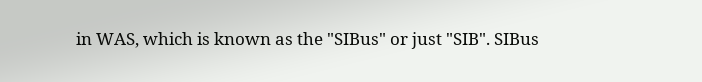in WAS, which is known as the "SIBus" or just "SIB". SIBus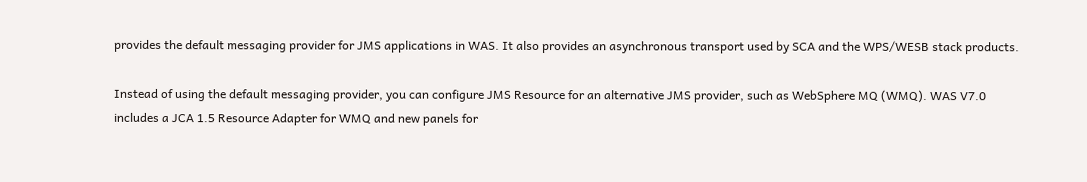provides the default messaging provider for JMS applications in WAS. It also provides an asynchronous transport used by SCA and the WPS/WESB stack products.

Instead of using the default messaging provider, you can configure JMS Resource for an alternative JMS provider, such as WebSphere MQ (WMQ). WAS V7.0 includes a JCA 1.5 Resource Adapter for WMQ and new panels for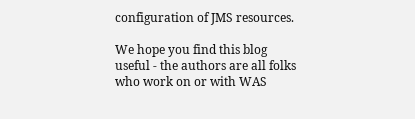configuration of JMS resources.

We hope you find this blog useful - the authors are all folks who work on or with WAS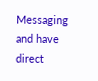Messaging and have direct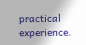practical experience.